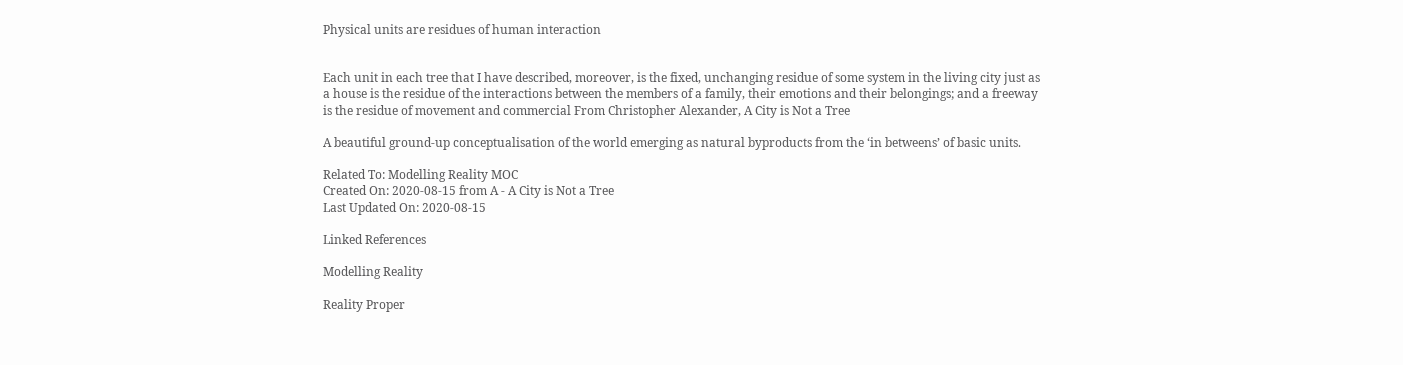Physical units are residues of human interaction


Each unit in each tree that I have described, moreover, is the fixed, unchanging residue of some system in the living city just as a house is the residue of the interactions between the members of a family, their emotions and their belongings; and a freeway is the residue of movement and commercial From Christopher Alexander, A City is Not a Tree

A beautiful ground-up conceptualisation of the world emerging as natural byproducts from the ‘in betweens’ of basic units.

Related To: Modelling Reality MOC
Created On: 2020-08-15 from A - A City is Not a Tree
Last Updated On: 2020-08-15

Linked References

Modelling Reality

Reality Proper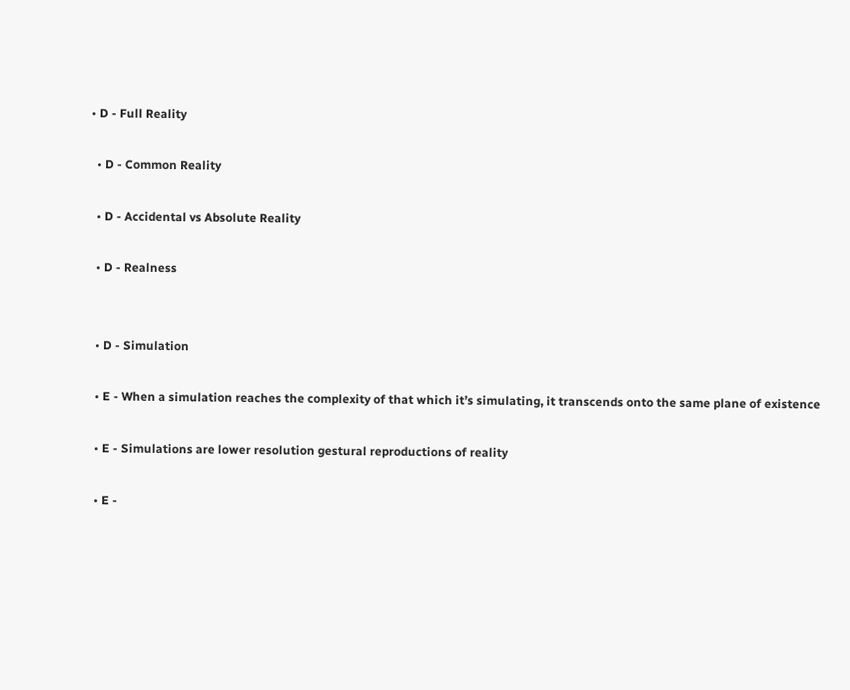• D - Full Reality

  • D - Common Reality

  • D - Accidental vs Absolute Reality

  • D - Realness


  • D - Simulation

  • E - When a simulation reaches the complexity of that which it’s simulating, it transcends onto the same plane of existence

  • E - Simulations are lower resolution gestural reproductions of reality

  • E -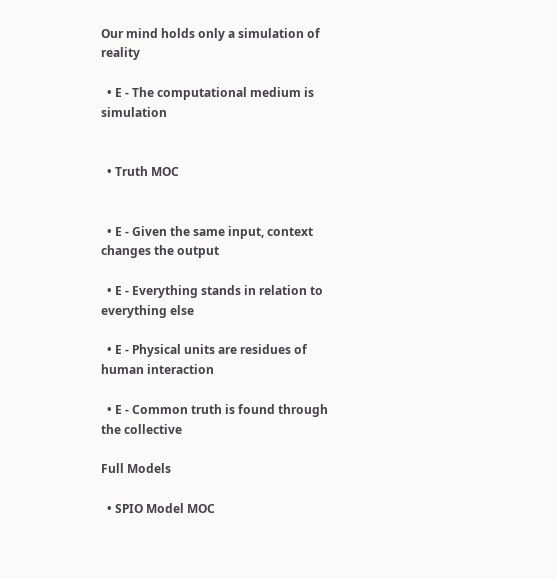Our mind holds only a simulation of reality

  • E - The computational medium is simulation


  • Truth MOC


  • E - Given the same input, context changes the output

  • E - Everything stands in relation to everything else

  • E - Physical units are residues of human interaction

  • E - Common truth is found through the collective

Full Models

  • SPIO Model MOC